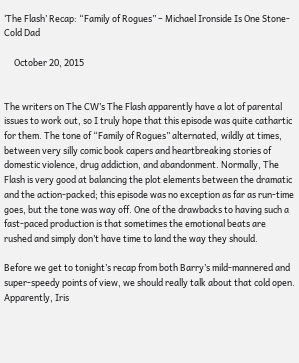‘The Flash’ Recap: “Family of Rogues” – Michael Ironside Is One Stone-Cold Dad

     October 20, 2015


The writers on The CW’s The Flash apparently have a lot of parental issues to work out, so I truly hope that this episode was quite cathartic for them. The tone of “Family of Rogues” alternated, wildly at times, between very silly comic book capers and heartbreaking stories of domestic violence, drug addiction, and abandonment. Normally, The Flash is very good at balancing the plot elements between the dramatic and the action-packed; this episode was no exception as far as run-time goes, but the tone was way off. One of the drawbacks to having such a fast-paced production is that sometimes the emotional beats are rushed and simply don’t have time to land the way they should.

Before we get to tonight’s recap from both Barry’s mild-mannered and super-speedy points of view, we should really talk about that cold open. Apparently, Iris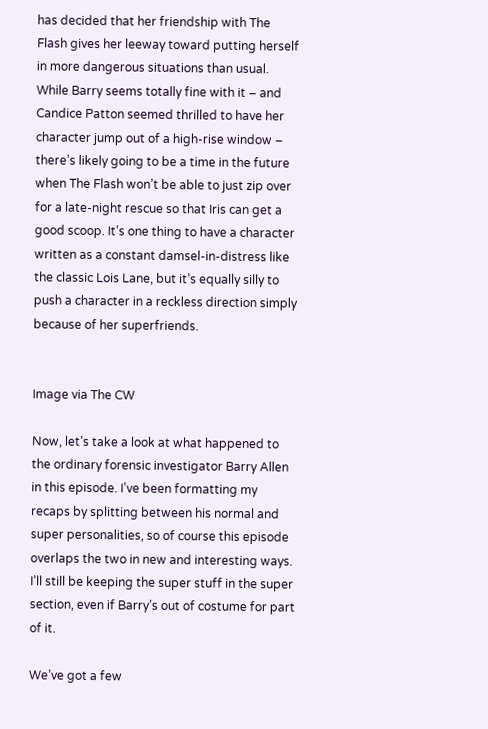has decided that her friendship with The Flash gives her leeway toward putting herself in more dangerous situations than usual. While Barry seems totally fine with it – and Candice Patton seemed thrilled to have her character jump out of a high-rise window – there’s likely going to be a time in the future when The Flash won’t be able to just zip over for a late-night rescue so that Iris can get a good scoop. It’s one thing to have a character written as a constant damsel-in-distress like the classic Lois Lane, but it’s equally silly to push a character in a reckless direction simply because of her superfriends.


Image via The CW

Now, let’s take a look at what happened to the ordinary forensic investigator Barry Allen in this episode. I’ve been formatting my recaps by splitting between his normal and super personalities, so of course this episode overlaps the two in new and interesting ways. I’ll still be keeping the super stuff in the super section, even if Barry’s out of costume for part of it.

We’ve got a few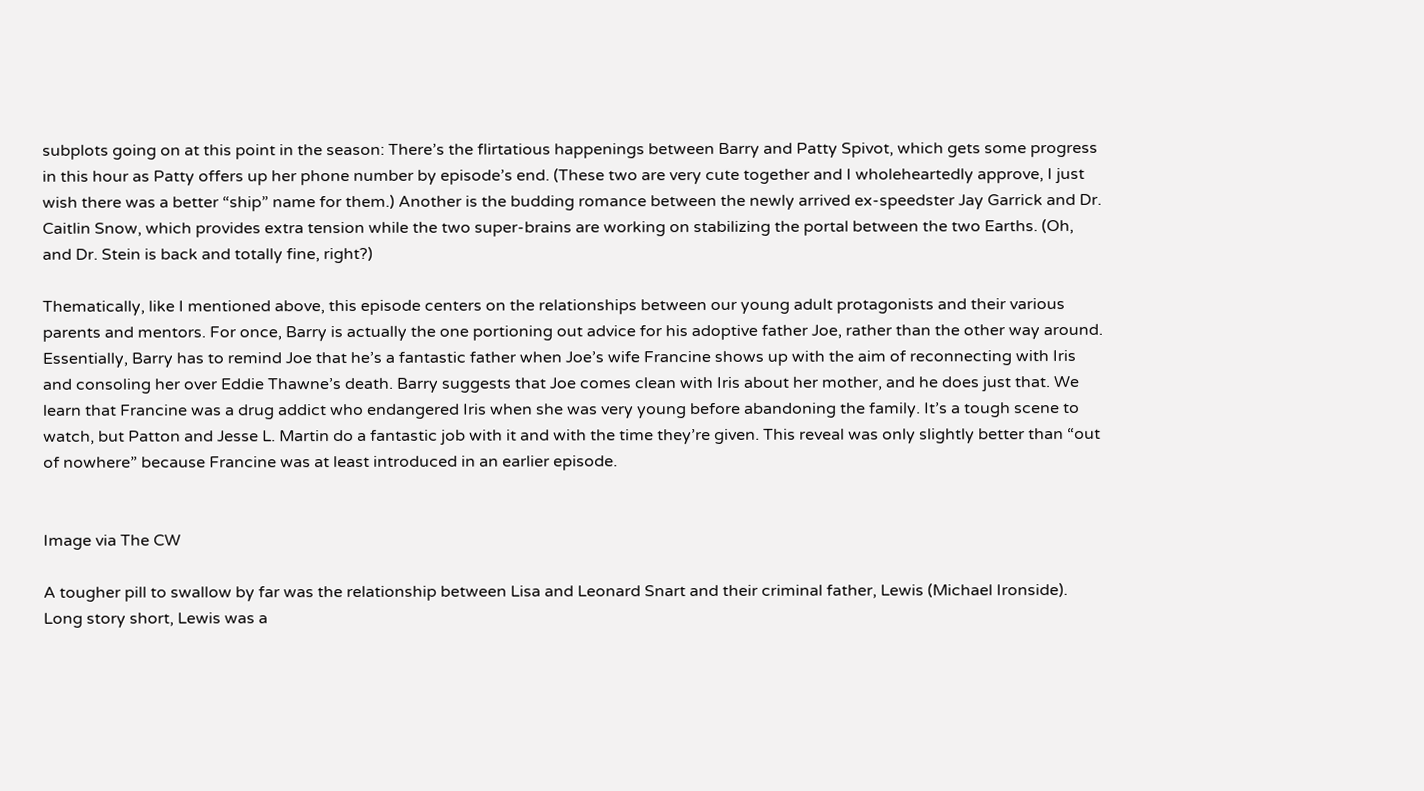subplots going on at this point in the season: There’s the flirtatious happenings between Barry and Patty Spivot, which gets some progress in this hour as Patty offers up her phone number by episode’s end. (These two are very cute together and I wholeheartedly approve, I just wish there was a better “ship” name for them.) Another is the budding romance between the newly arrived ex-speedster Jay Garrick and Dr. Caitlin Snow, which provides extra tension while the two super-brains are working on stabilizing the portal between the two Earths. (Oh, and Dr. Stein is back and totally fine, right?)

Thematically, like I mentioned above, this episode centers on the relationships between our young adult protagonists and their various parents and mentors. For once, Barry is actually the one portioning out advice for his adoptive father Joe, rather than the other way around. Essentially, Barry has to remind Joe that he’s a fantastic father when Joe’s wife Francine shows up with the aim of reconnecting with Iris and consoling her over Eddie Thawne’s death. Barry suggests that Joe comes clean with Iris about her mother, and he does just that. We learn that Francine was a drug addict who endangered Iris when she was very young before abandoning the family. It’s a tough scene to watch, but Patton and Jesse L. Martin do a fantastic job with it and with the time they’re given. This reveal was only slightly better than “out of nowhere” because Francine was at least introduced in an earlier episode.


Image via The CW

A tougher pill to swallow by far was the relationship between Lisa and Leonard Snart and their criminal father, Lewis (Michael Ironside). Long story short, Lewis was a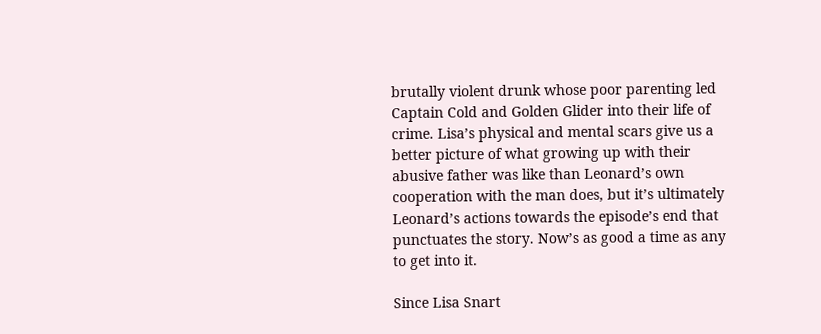brutally violent drunk whose poor parenting led Captain Cold and Golden Glider into their life of crime. Lisa’s physical and mental scars give us a better picture of what growing up with their abusive father was like than Leonard’s own cooperation with the man does, but it’s ultimately Leonard’s actions towards the episode’s end that punctuates the story. Now’s as good a time as any to get into it.

Since Lisa Snart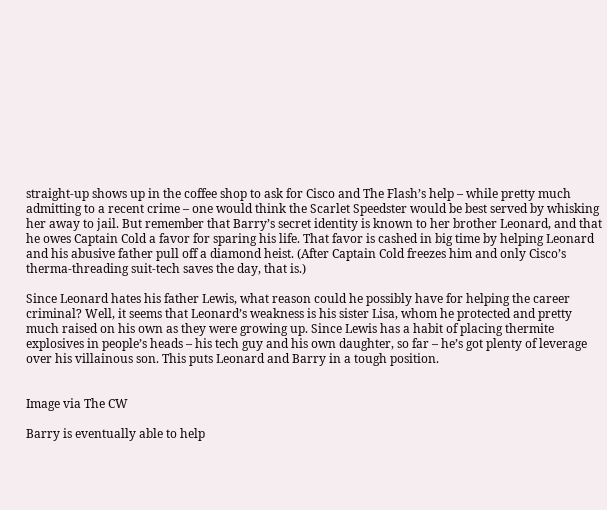straight-up shows up in the coffee shop to ask for Cisco and The Flash’s help – while pretty much admitting to a recent crime – one would think the Scarlet Speedster would be best served by whisking her away to jail. But remember that Barry’s secret identity is known to her brother Leonard, and that he owes Captain Cold a favor for sparing his life. That favor is cashed in big time by helping Leonard and his abusive father pull off a diamond heist. (After Captain Cold freezes him and only Cisco’s therma-threading suit-tech saves the day, that is.)

Since Leonard hates his father Lewis, what reason could he possibly have for helping the career criminal? Well, it seems that Leonard’s weakness is his sister Lisa, whom he protected and pretty much raised on his own as they were growing up. Since Lewis has a habit of placing thermite explosives in people’s heads – his tech guy and his own daughter, so far – he’s got plenty of leverage over his villainous son. This puts Leonard and Barry in a tough position.


Image via The CW

Barry is eventually able to help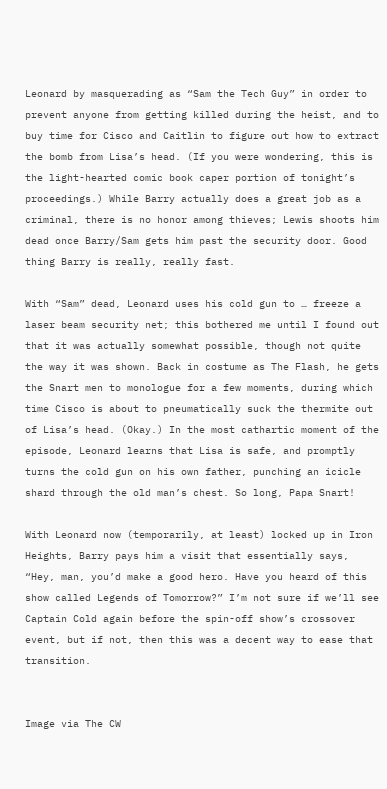Leonard by masquerading as “Sam the Tech Guy” in order to prevent anyone from getting killed during the heist, and to buy time for Cisco and Caitlin to figure out how to extract the bomb from Lisa’s head. (If you were wondering, this is the light-hearted comic book caper portion of tonight’s proceedings.) While Barry actually does a great job as a criminal, there is no honor among thieves; Lewis shoots him dead once Barry/Sam gets him past the security door. Good thing Barry is really, really fast.

With “Sam” dead, Leonard uses his cold gun to … freeze a laser beam security net; this bothered me until I found out that it was actually somewhat possible, though not quite the way it was shown. Back in costume as The Flash, he gets the Snart men to monologue for a few moments, during which time Cisco is about to pneumatically suck the thermite out of Lisa’s head. (Okay.) In the most cathartic moment of the episode, Leonard learns that Lisa is safe, and promptly turns the cold gun on his own father, punching an icicle shard through the old man’s chest. So long, Papa Snart!

With Leonard now (temporarily, at least) locked up in Iron Heights, Barry pays him a visit that essentially says, “Hey, man, you’d make a good hero. Have you heard of this show called Legends of Tomorrow?” I’m not sure if we’ll see Captain Cold again before the spin-off show’s crossover event, but if not, then this was a decent way to ease that transition.


Image via The CW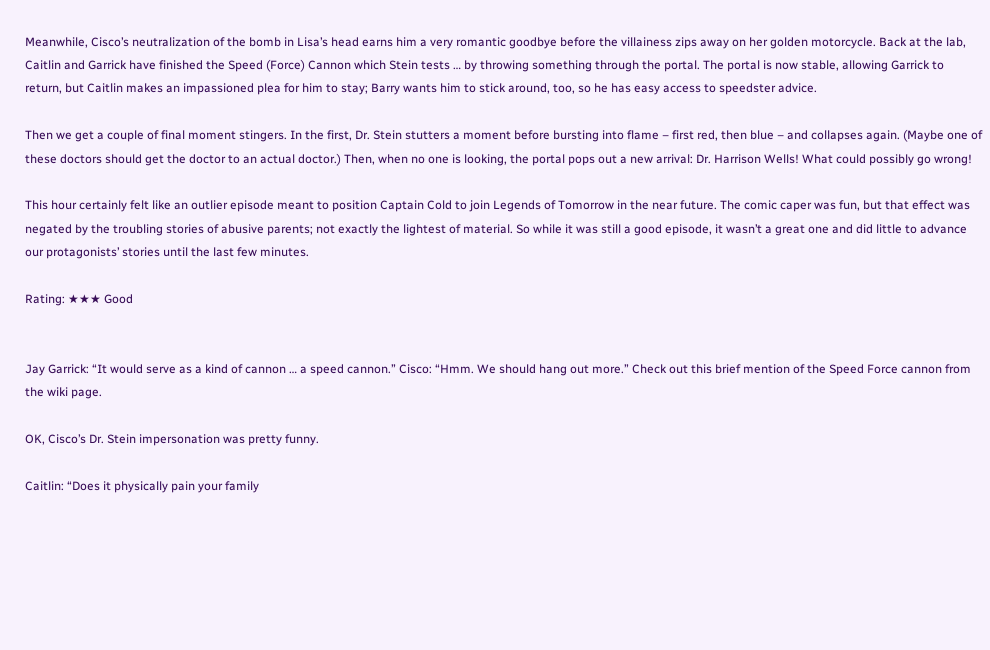Meanwhile, Cisco’s neutralization of the bomb in Lisa’s head earns him a very romantic goodbye before the villainess zips away on her golden motorcycle. Back at the lab, Caitlin and Garrick have finished the Speed (Force) Cannon which Stein tests … by throwing something through the portal. The portal is now stable, allowing Garrick to return, but Caitlin makes an impassioned plea for him to stay; Barry wants him to stick around, too, so he has easy access to speedster advice.

Then we get a couple of final moment stingers. In the first, Dr. Stein stutters a moment before bursting into flame – first red, then blue – and collapses again. (Maybe one of these doctors should get the doctor to an actual doctor.) Then, when no one is looking, the portal pops out a new arrival: Dr. Harrison Wells! What could possibly go wrong!

This hour certainly felt like an outlier episode meant to position Captain Cold to join Legends of Tomorrow in the near future. The comic caper was fun, but that effect was negated by the troubling stories of abusive parents; not exactly the lightest of material. So while it was still a good episode, it wasn’t a great one and did little to advance our protagonists’ stories until the last few minutes.

Rating: ★★★ Good


Jay Garrick: “It would serve as a kind of cannon … a speed cannon.” Cisco: “Hmm. We should hang out more.” Check out this brief mention of the Speed Force cannon from the wiki page.

OK, Cisco’s Dr. Stein impersonation was pretty funny.

Caitlin: “Does it physically pain your family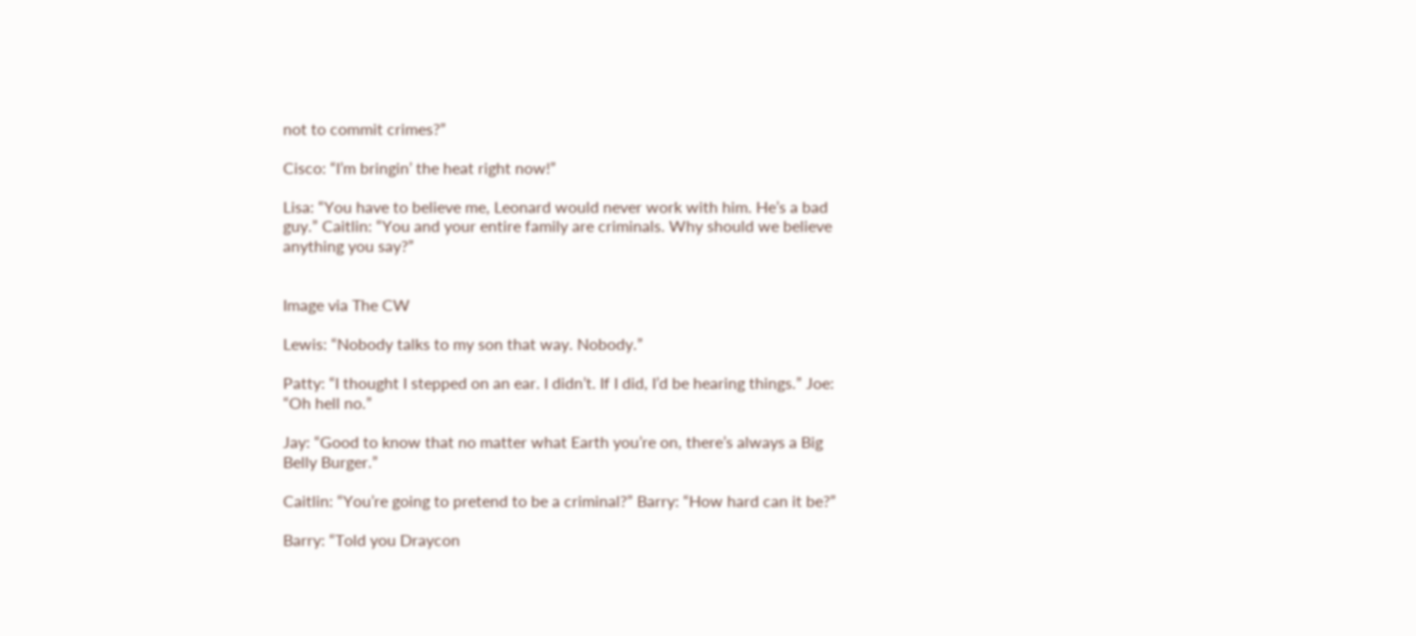not to commit crimes?”

Cisco: “I’m bringin’ the heat right now!”

Lisa: “You have to believe me, Leonard would never work with him. He’s a bad guy.” Caitlin: “You and your entire family are criminals. Why should we believe anything you say?”


Image via The CW

Lewis: “Nobody talks to my son that way. Nobody.”

Patty: “I thought I stepped on an ear. I didn’t. If I did, I’d be hearing things.” Joe: “Oh hell no.”

Jay: “Good to know that no matter what Earth you’re on, there’s always a Big Belly Burger.”

Caitlin: “You’re going to pretend to be a criminal?” Barry: “How hard can it be?”

Barry: “Told you Draycon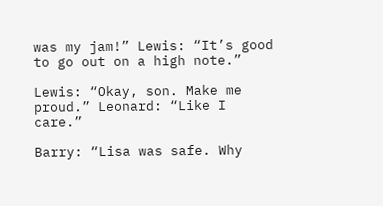was my jam!” Lewis: “It’s good to go out on a high note.”

Lewis: “Okay, son. Make me proud.” Leonard: “Like I care.”

Barry: “Lisa was safe. Why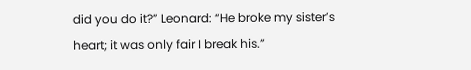did you do it?” Leonard: “He broke my sister’s heart; it was only fair I break his.”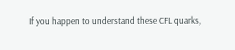If you happen to understand these CFL quarks,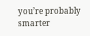you’re probably smarter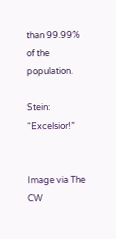than 99.99% of the population.

Stein: “Excelsior!”


Image via The CW